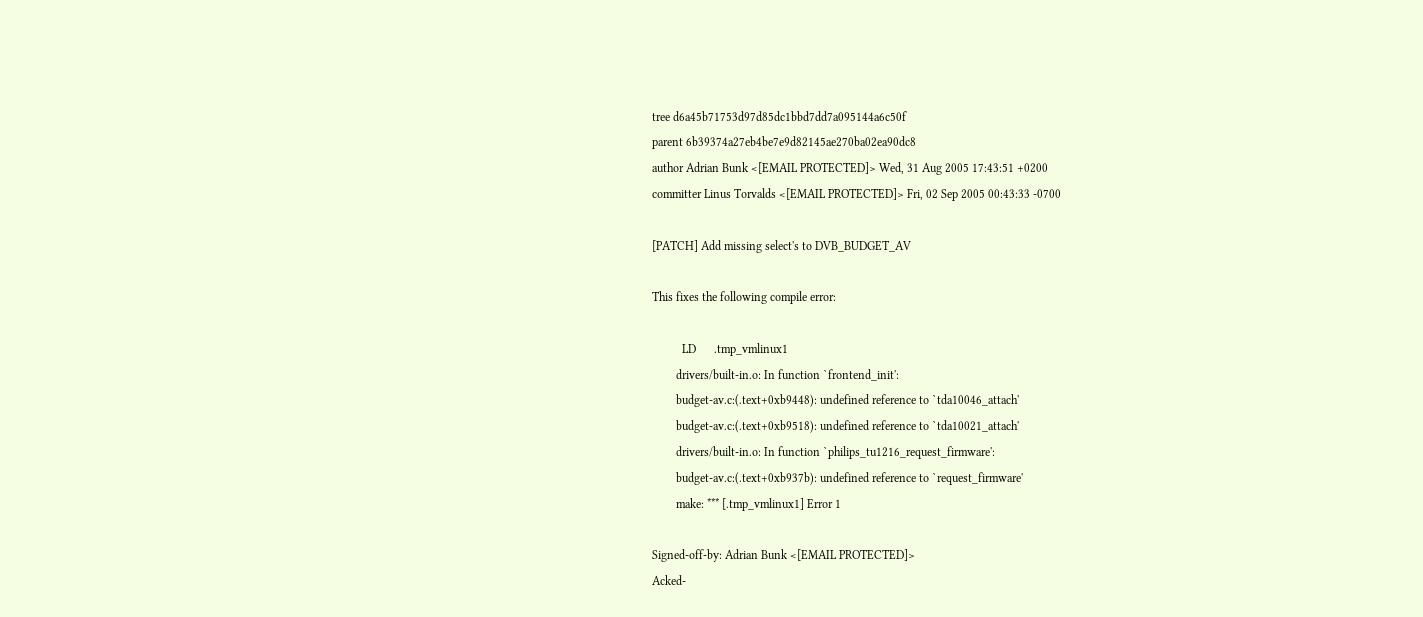tree d6a45b71753d97d85dc1bbd7dd7a095144a6c50f
parent 6b39374a27eb4be7e9d82145ae270ba02ea90dc8
author Adrian Bunk <[EMAIL PROTECTED]> Wed, 31 Aug 2005 17:43:51 +0200
committer Linus Torvalds <[EMAIL PROTECTED]> Fri, 02 Sep 2005 00:43:33 -0700

[PATCH] Add missing select's to DVB_BUDGET_AV

This fixes the following compile error:

          LD      .tmp_vmlinux1
        drivers/built-in.o: In function `frontend_init':
        budget-av.c:(.text+0xb9448): undefined reference to `tda10046_attach'
        budget-av.c:(.text+0xb9518): undefined reference to `tda10021_attach'
        drivers/built-in.o: In function `philips_tu1216_request_firmware':
        budget-av.c:(.text+0xb937b): undefined reference to `request_firmware'
        make: *** [.tmp_vmlinux1] Error 1

Signed-off-by: Adrian Bunk <[EMAIL PROTECTED]>
Acked-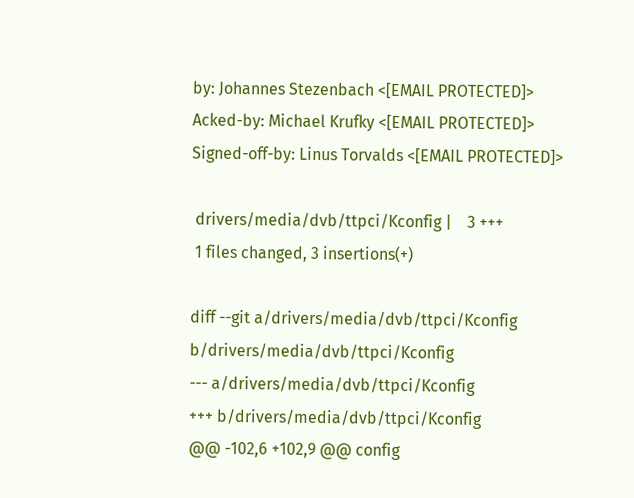by: Johannes Stezenbach <[EMAIL PROTECTED]>
Acked-by: Michael Krufky <[EMAIL PROTECTED]>
Signed-off-by: Linus Torvalds <[EMAIL PROTECTED]>

 drivers/media/dvb/ttpci/Kconfig |    3 +++
 1 files changed, 3 insertions(+)

diff --git a/drivers/media/dvb/ttpci/Kconfig b/drivers/media/dvb/ttpci/Kconfig
--- a/drivers/media/dvb/ttpci/Kconfig
+++ b/drivers/media/dvb/ttpci/Kconfig
@@ -102,6 +102,9 @@ config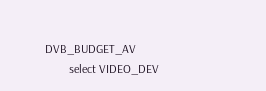DVB_BUDGET_AV
        select VIDEO_DEV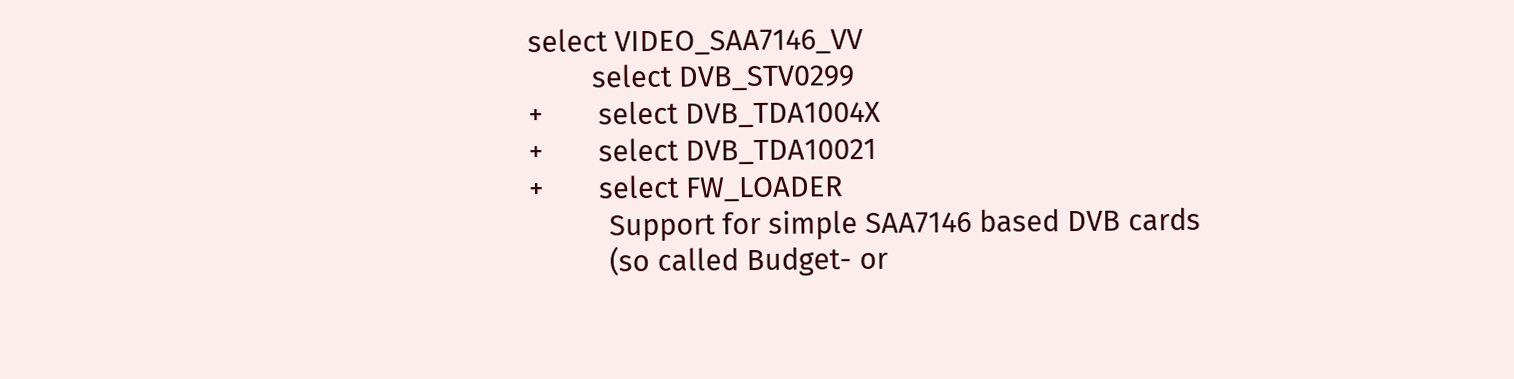select VIDEO_SAA7146_VV
        select DVB_STV0299
+       select DVB_TDA1004X
+       select DVB_TDA10021
+       select FW_LOADER
          Support for simple SAA7146 based DVB cards
          (so called Budget- or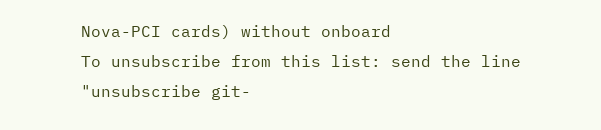Nova-PCI cards) without onboard
To unsubscribe from this list: send the line "unsubscribe git-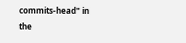commits-head" in
the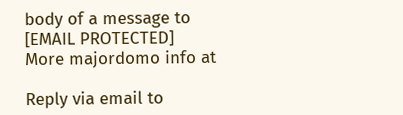body of a message to [EMAIL PROTECTED]
More majordomo info at

Reply via email to